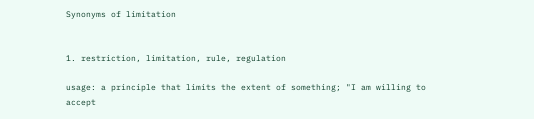Synonyms of limitation


1. restriction, limitation, rule, regulation

usage: a principle that limits the extent of something; "I am willing to accept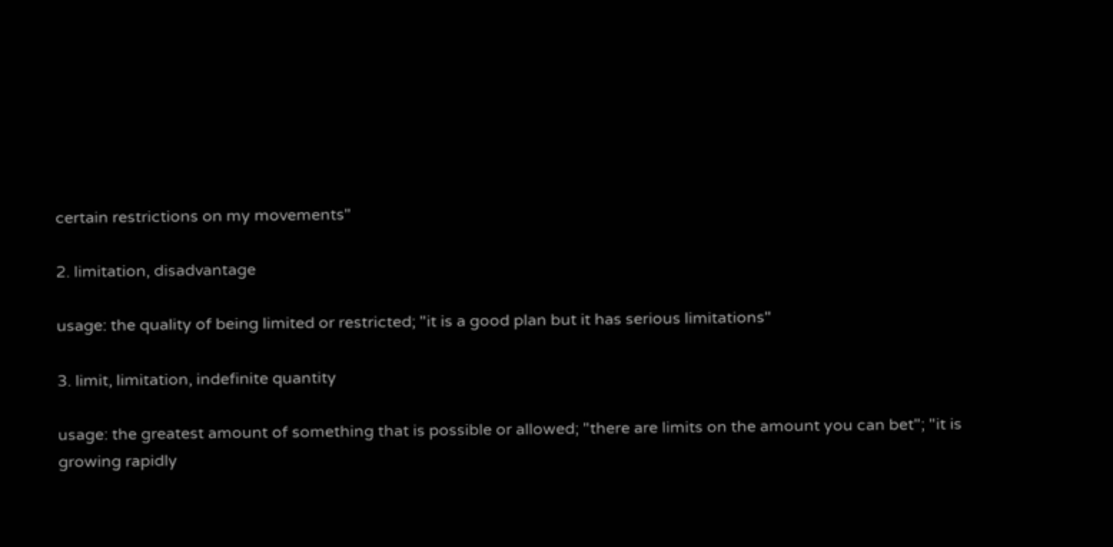certain restrictions on my movements"

2. limitation, disadvantage

usage: the quality of being limited or restricted; "it is a good plan but it has serious limitations"

3. limit, limitation, indefinite quantity

usage: the greatest amount of something that is possible or allowed; "there are limits on the amount you can bet"; "it is growing rapidly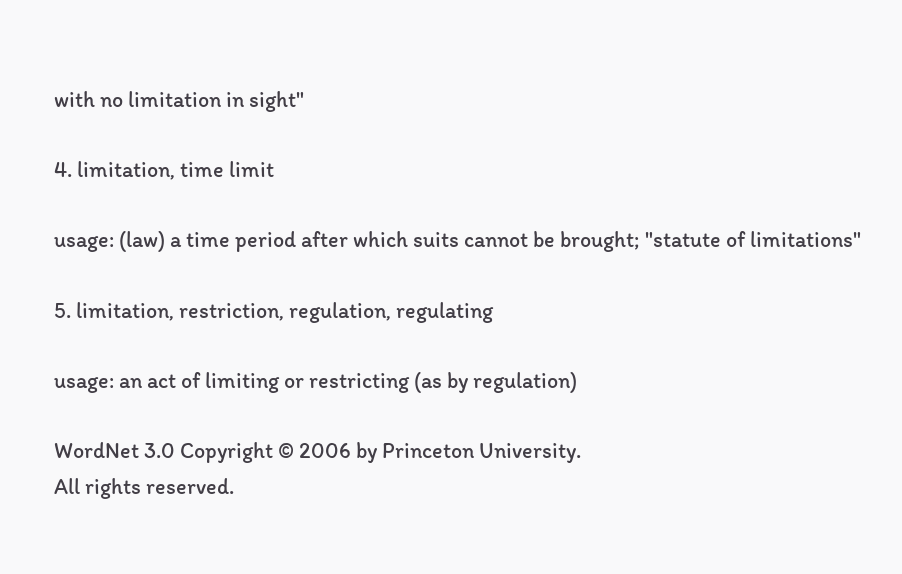with no limitation in sight"

4. limitation, time limit

usage: (law) a time period after which suits cannot be brought; "statute of limitations"

5. limitation, restriction, regulation, regulating

usage: an act of limiting or restricting (as by regulation)

WordNet 3.0 Copyright © 2006 by Princeton University.
All rights reserved.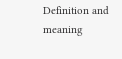Definition and meaning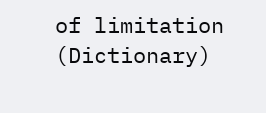of limitation (Dictionary)